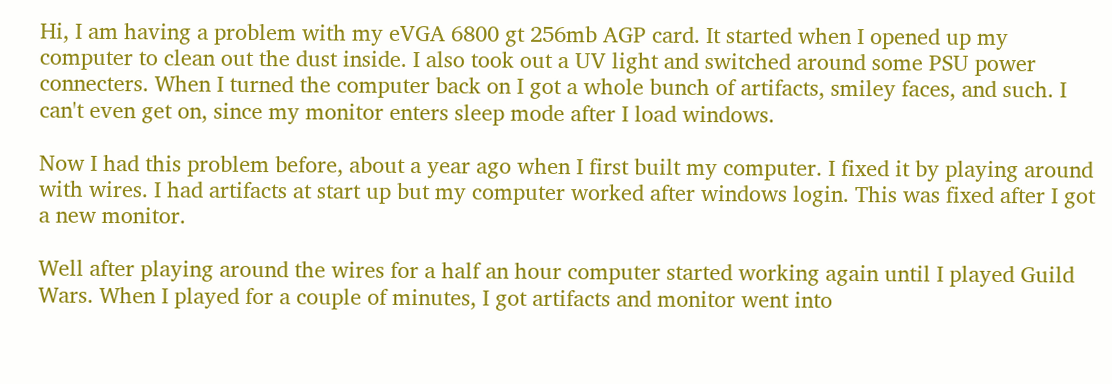Hi, I am having a problem with my eVGA 6800 gt 256mb AGP card. It started when I opened up my computer to clean out the dust inside. I also took out a UV light and switched around some PSU power connecters. When I turned the computer back on I got a whole bunch of artifacts, smiley faces, and such. I can't even get on, since my monitor enters sleep mode after I load windows.

Now I had this problem before, about a year ago when I first built my computer. I fixed it by playing around with wires. I had artifacts at start up but my computer worked after windows login. This was fixed after I got a new monitor.

Well after playing around the wires for a half an hour computer started working again until I played Guild Wars. When I played for a couple of minutes, I got artifacts and monitor went into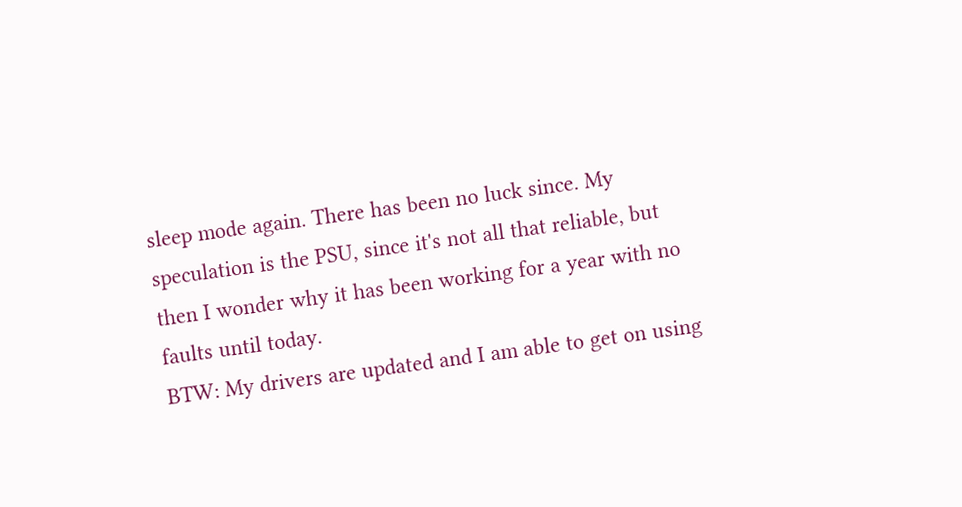sleep mode again. There has been no luck since. My speculation is the PSU, since it's not all that reliable, but then I wonder why it has been working for a year with no faults until today.
BTW: My drivers are updated and I am able to get on using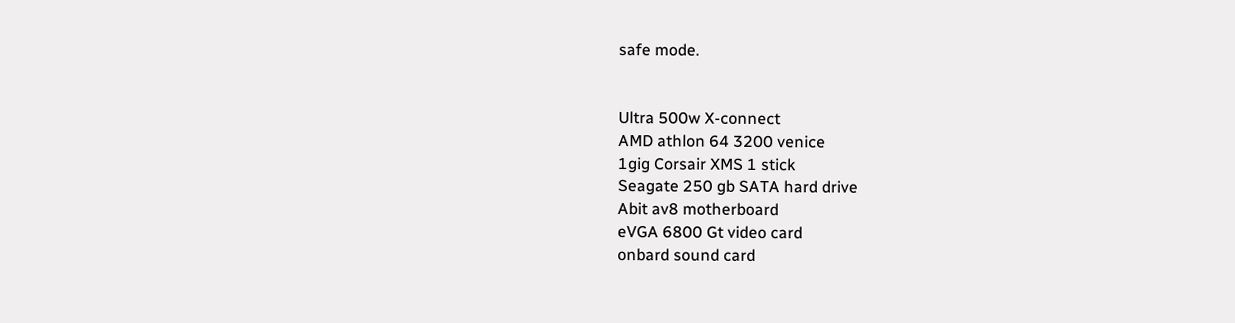safe mode.


Ultra 500w X-connect
AMD athlon 64 3200 venice
1gig Corsair XMS 1 stick
Seagate 250 gb SATA hard drive
Abit av8 motherboard
eVGA 6800 Gt video card
onbard sound card